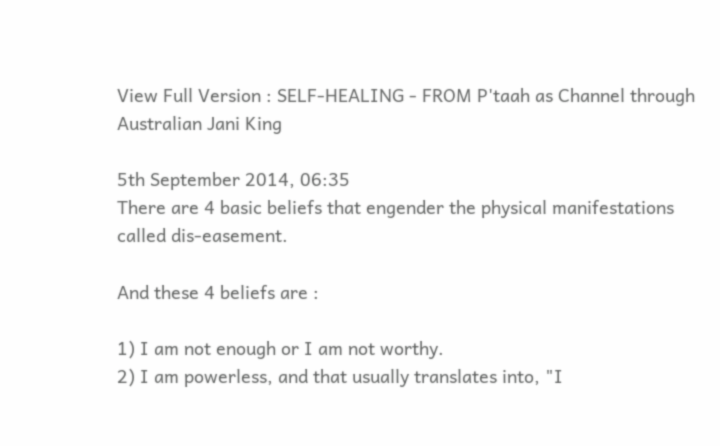View Full Version : SELF-HEALING - FROM P'taah as Channel through Australian Jani King

5th September 2014, 06:35
There are 4 basic beliefs that engender the physical manifestations called dis-easement.

And these 4 beliefs are :

1) I am not enough or I am not worthy.
2) I am powerless, and that usually translates into, "I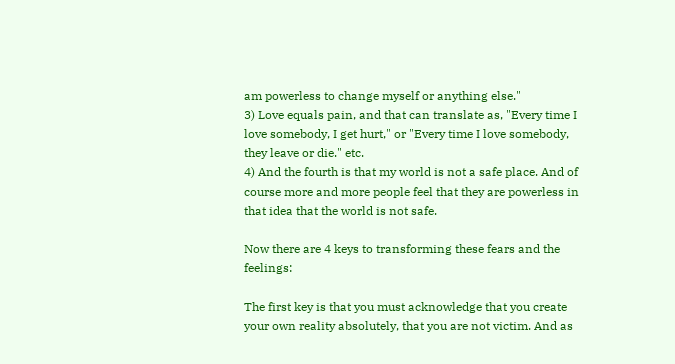am powerless to change myself or anything else."
3) Love equals pain, and that can translate as, "Every time I love somebody, I get hurt," or "Every time I love somebody, they leave or die." etc.
4) And the fourth is that my world is not a safe place. And of course more and more people feel that they are powerless in that idea that the world is not safe.

Now there are 4 keys to transforming these fears and the feelings:

The first key is that you must acknowledge that you create your own reality absolutely, that you are not victim. And as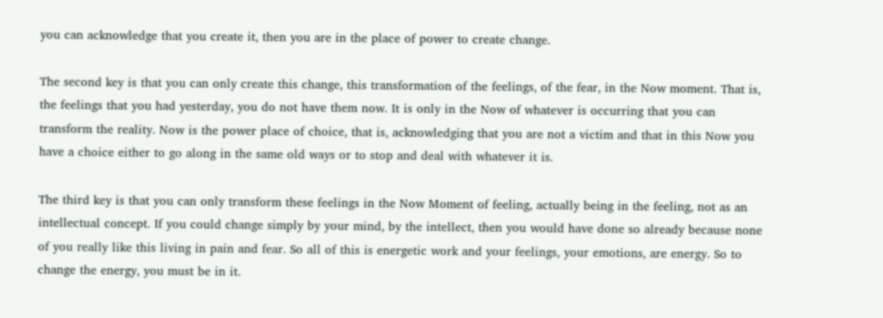you can acknowledge that you create it, then you are in the place of power to create change.

The second key is that you can only create this change, this transformation of the feelings, of the fear, in the Now moment. That is, the feelings that you had yesterday, you do not have them now. It is only in the Now of whatever is occurring that you can transform the reality. Now is the power place of choice, that is, acknowledging that you are not a victim and that in this Now you have a choice either to go along in the same old ways or to stop and deal with whatever it is.

The third key is that you can only transform these feelings in the Now Moment of feeling, actually being in the feeling, not as an intellectual concept. If you could change simply by your mind, by the intellect, then you would have done so already because none of you really like this living in pain and fear. So all of this is energetic work and your feelings, your emotions, are energy. So to change the energy, you must be in it.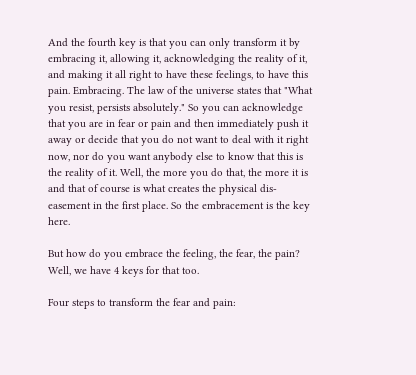And the fourth key is that you can only transform it by embracing it, allowing it, acknowledging the reality of it, and making it all right to have these feelings, to have this pain. Embracing. The law of the universe states that "What you resist, persists absolutely." So you can acknowledge that you are in fear or pain and then immediately push it away or decide that you do not want to deal with it right now, nor do you want anybody else to know that this is the reality of it. Well, the more you do that, the more it is and that of course is what creates the physical dis-easement in the first place. So the embracement is the key here.

But how do you embrace the feeling, the fear, the pain? Well, we have 4 keys for that too.

Four steps to transform the fear and pain: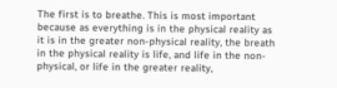The first is to breathe. This is most important because as everything is in the physical reality as it is in the greater non-physical reality, the breath in the physical reality is life, and life in the non-physical, or life in the greater reality,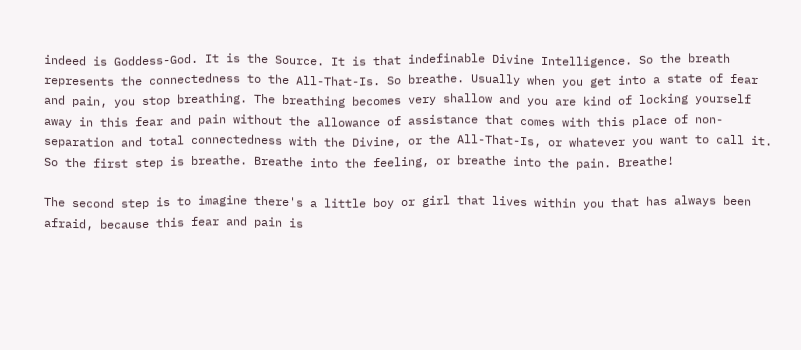indeed is Goddess-God. It is the Source. It is that indefinable Divine Intelligence. So the breath represents the connectedness to the All-That-Is. So breathe. Usually when you get into a state of fear and pain, you stop breathing. The breathing becomes very shallow and you are kind of locking yourself away in this fear and pain without the allowance of assistance that comes with this place of non-separation and total connectedness with the Divine, or the All-That-Is, or whatever you want to call it. So the first step is breathe. Breathe into the feeling, or breathe into the pain. Breathe!

The second step is to imagine there's a little boy or girl that lives within you that has always been afraid, because this fear and pain is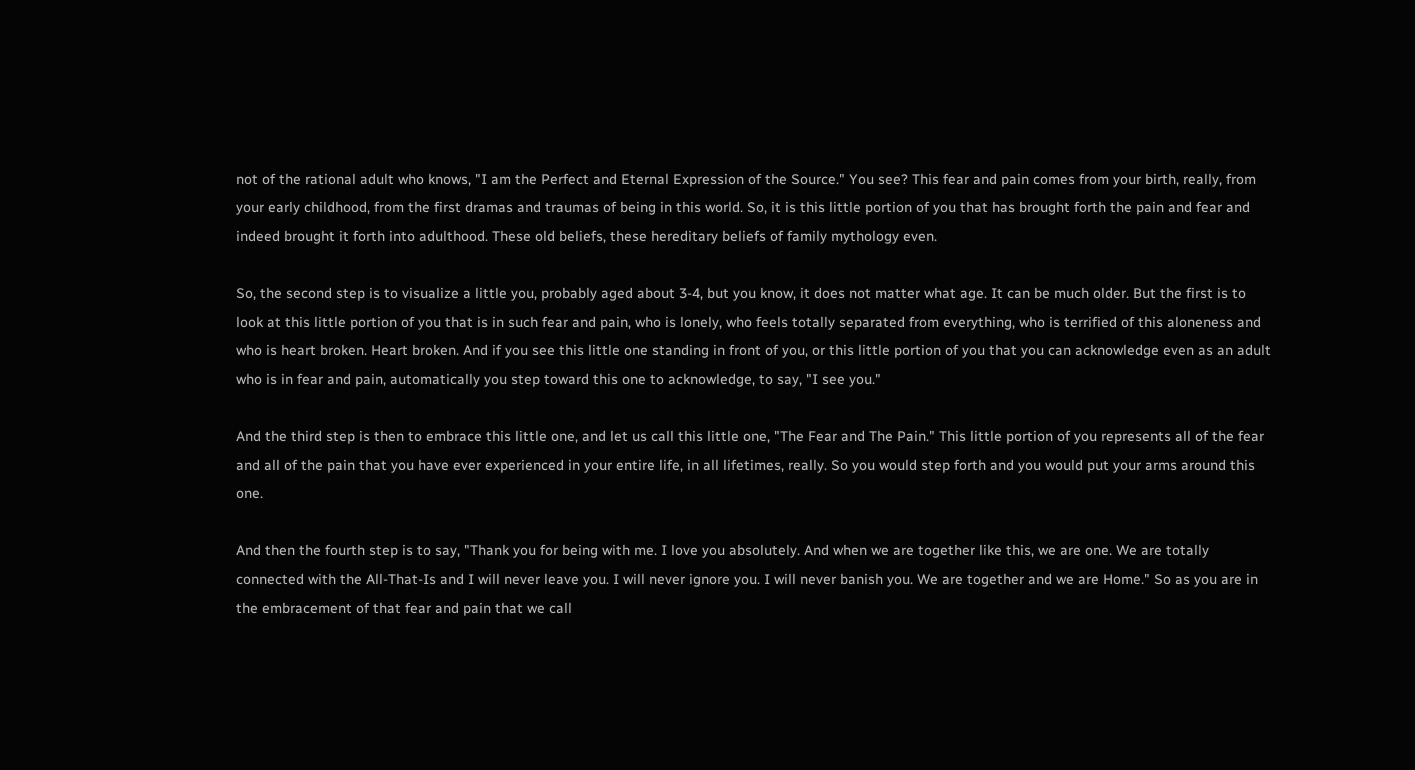not of the rational adult who knows, "I am the Perfect and Eternal Expression of the Source." You see? This fear and pain comes from your birth, really, from your early childhood, from the first dramas and traumas of being in this world. So, it is this little portion of you that has brought forth the pain and fear and indeed brought it forth into adulthood. These old beliefs, these hereditary beliefs of family mythology even.

So, the second step is to visualize a little you, probably aged about 3-4, but you know, it does not matter what age. It can be much older. But the first is to look at this little portion of you that is in such fear and pain, who is lonely, who feels totally separated from everything, who is terrified of this aloneness and who is heart broken. Heart broken. And if you see this little one standing in front of you, or this little portion of you that you can acknowledge even as an adult who is in fear and pain, automatically you step toward this one to acknowledge, to say, "I see you."

And the third step is then to embrace this little one, and let us call this little one, "The Fear and The Pain." This little portion of you represents all of the fear and all of the pain that you have ever experienced in your entire life, in all lifetimes, really. So you would step forth and you would put your arms around this one.

And then the fourth step is to say, "Thank you for being with me. I love you absolutely. And when we are together like this, we are one. We are totally connected with the All-That-Is and I will never leave you. I will never ignore you. I will never banish you. We are together and we are Home." So as you are in the embracement of that fear and pain that we call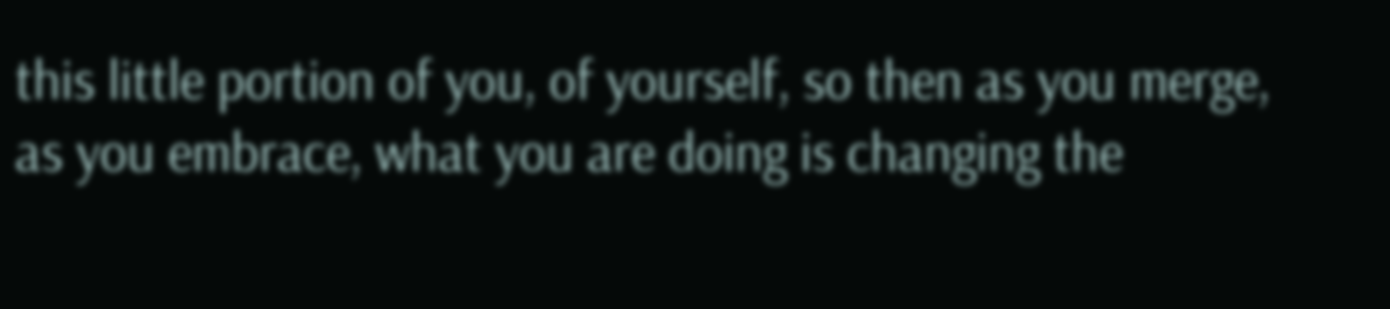this little portion of you, of yourself, so then as you merge, as you embrace, what you are doing is changing the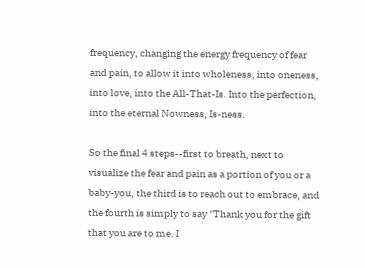frequency, changing the energy frequency of fear and pain, to allow it into wholeness, into oneness, into love, into the All-That-Is. Into the perfection, into the eternal Nowness, Is-ness.

So the final 4 steps--first to breath, next to visualize the fear and pain as a portion of you or a baby-you, the third is to reach out to embrace, and the fourth is simply to say "Thank you for the gift that you are to me. I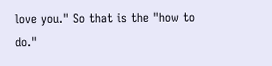love you." So that is the "how to do."